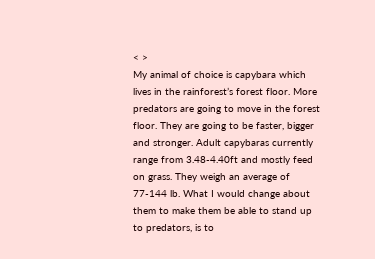< >
My animal of choice is capybara which lives in the rainforest’s forest floor. More predators are going to move in the forest floor. They are going to be faster, bigger and stronger. Adult capybaras currently range from 3.48-4.40ft and mostly feed on grass. They weigh an average of 77-144 lb. What I would change about them to make them be able to stand up to predators, is to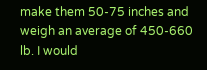make them 50-75 inches and weigh an average of 450-660 lb. I would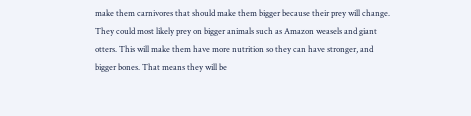make them carnivores that should make them bigger because their prey will change. They could most likely prey on bigger animals such as Amazon weasels and giant otters. This will make them have more nutrition so they can have stronger, and bigger bones. That means they will be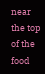near the top of the food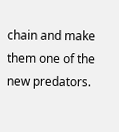chain and make them one of the new predators.